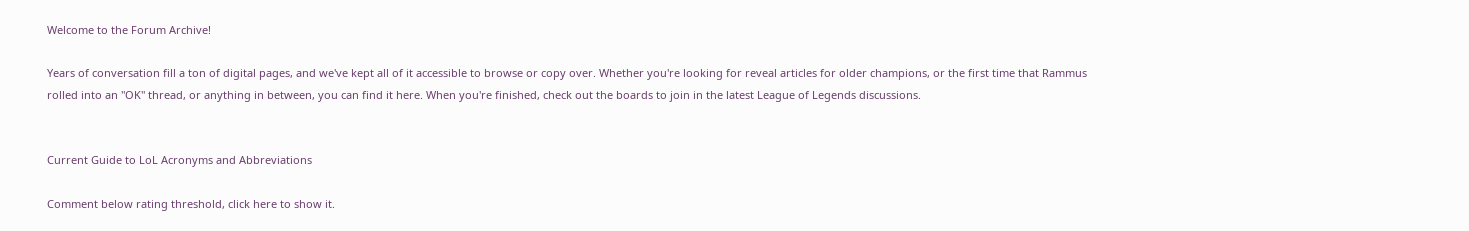Welcome to the Forum Archive!

Years of conversation fill a ton of digital pages, and we've kept all of it accessible to browse or copy over. Whether you're looking for reveal articles for older champions, or the first time that Rammus rolled into an "OK" thread, or anything in between, you can find it here. When you're finished, check out the boards to join in the latest League of Legends discussions.


Current Guide to LoL Acronyms and Abbreviations

Comment below rating threshold, click here to show it.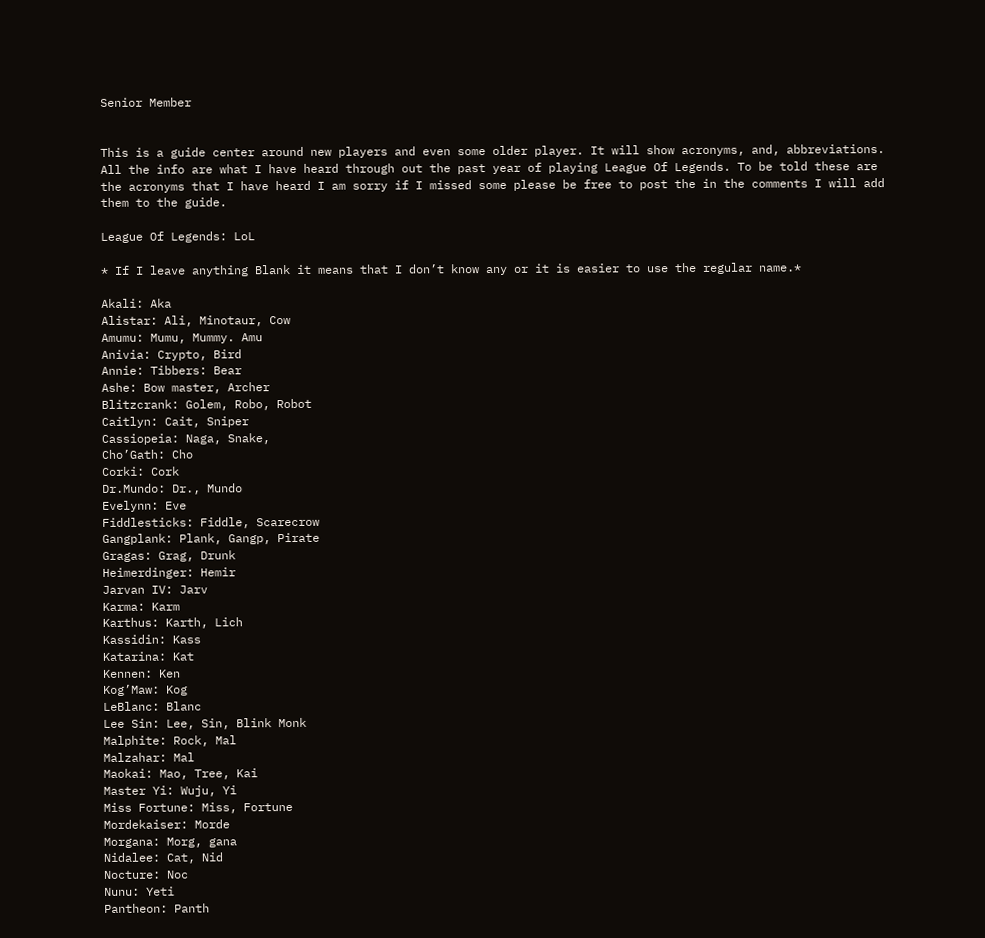Senior Member


This is a guide center around new players and even some older player. It will show acronyms, and, abbreviations. All the info are what I have heard through out the past year of playing League Of Legends. To be told these are the acronyms that I have heard I am sorry if I missed some please be free to post the in the comments I will add them to the guide.

League Of Legends: LoL

* If I leave anything Blank it means that I don’t know any or it is easier to use the regular name.*

Akali: Aka
Alistar: Ali, Minotaur, Cow
Amumu: Mumu, Mummy. Amu
Anivia: Crypto, Bird
Annie: Tibbers: Bear
Ashe: Bow master, Archer
Blitzcrank: Golem, Robo, Robot
Caitlyn: Cait, Sniper
Cassiopeia: Naga, Snake,
Cho’Gath: Cho
Corki: Cork
Dr.Mundo: Dr., Mundo
Evelynn: Eve
Fiddlesticks: Fiddle, Scarecrow
Gangplank: Plank, Gangp, Pirate
Gragas: Grag, Drunk
Heimerdinger: Hemir
Jarvan IV: Jarv
Karma: Karm
Karthus: Karth, Lich
Kassidin: Kass
Katarina: Kat
Kennen: Ken
Kog’Maw: Kog
LeBlanc: Blanc
Lee Sin: Lee, Sin, Blink Monk
Malphite: Rock, Mal
Malzahar: Mal
Maokai: Mao, Tree, Kai
Master Yi: Wuju, Yi
Miss Fortune: Miss, Fortune
Mordekaiser: Morde
Morgana: Morg, gana
Nidalee: Cat, Nid
Nocture: Noc
Nunu: Yeti
Pantheon: Panth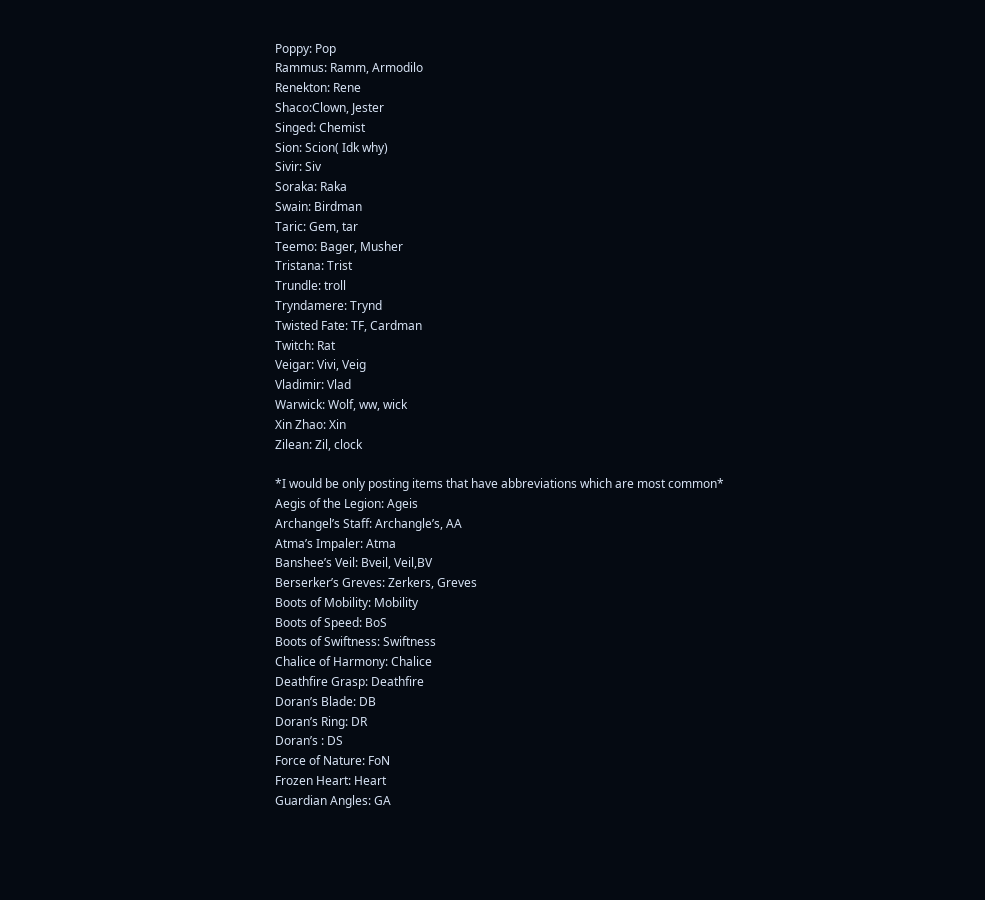Poppy: Pop
Rammus: Ramm, Armodilo
Renekton: Rene
Shaco:Clown, Jester
Singed: Chemist
Sion: Scion( Idk why)
Sivir: Siv
Soraka: Raka
Swain: Birdman
Taric: Gem, tar
Teemo: Bager, Musher
Tristana: Trist
Trundle: troll
Tryndamere: Trynd
Twisted Fate: TF, Cardman
Twitch: Rat
Veigar: Vivi, Veig
Vladimir: Vlad
Warwick: Wolf, ww, wick
Xin Zhao: Xin
Zilean: Zil, clock

*I would be only posting items that have abbreviations which are most common*
Aegis of the Legion: Ageis
Archangel’s Staff: Archangle’s, AA
Atma’s Impaler: Atma
Banshee’s Veil: Bveil, Veil,BV
Berserker’s Greves: Zerkers, Greves
Boots of Mobility: Mobility
Boots of Speed: BoS
Boots of Swiftness: Swiftness
Chalice of Harmony: Chalice
Deathfire Grasp: Deathfire
Doran’s Blade: DB
Doran’s Ring: DR
Doran’s : DS
Force of Nature: FoN
Frozen Heart: Heart
Guardian Angles: GA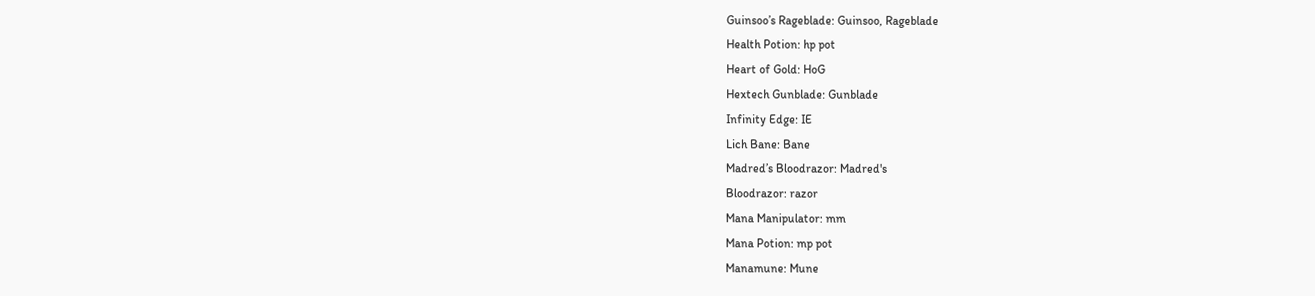Guinsoo’s Rageblade: Guinsoo, Rageblade
Health Potion: hp pot
Heart of Gold: HoG
Hextech Gunblade: Gunblade
Infinity Edge: IE
Lich Bane: Bane
Madred’s Bloodrazor: Madred's
Bloodrazor: razor
Mana Manipulator: mm
Mana Potion: mp pot
Manamune: Mune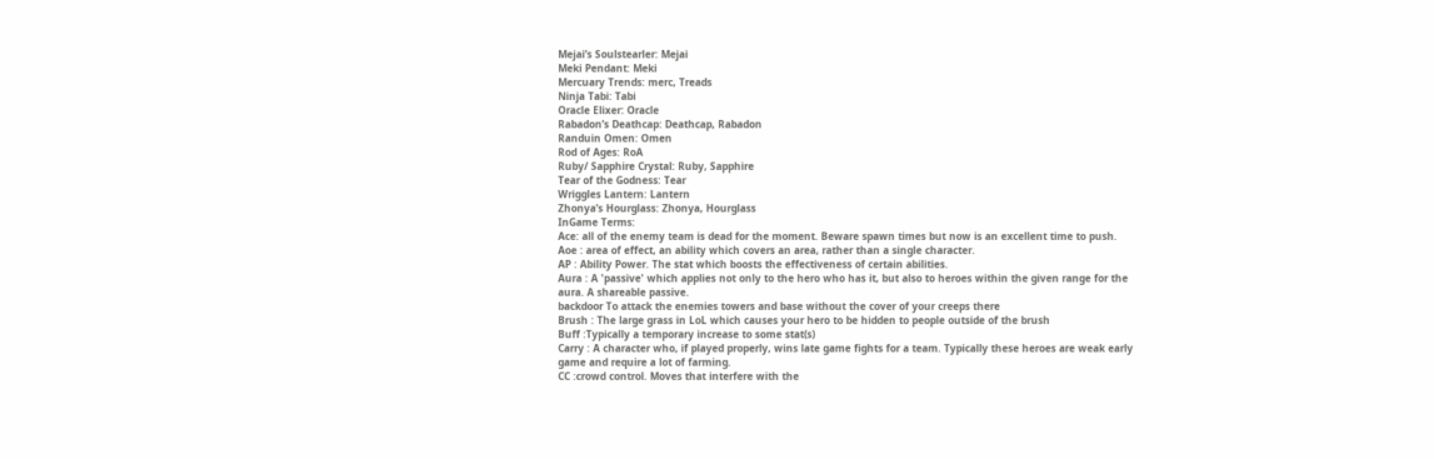Mejai’s Soulstearler: Mejai
Meki Pendant: Meki
Mercuary Trends: merc, Treads
Ninja Tabi: Tabi
Oracle Elixer: Oracle
Rabadon’s Deathcap: Deathcap, Rabadon
Randuin Omen: Omen
Rod of Ages: RoA
Ruby/ Sapphire Crystal: Ruby, Sapphire
Tear of the Godness: Tear
Wriggles Lantern: Lantern
Zhonya’s Hourglass: Zhonya, Hourglass
InGame Terms:
Ace: all of the enemy team is dead for the moment. Beware spawn times but now is an excellent time to push.
Aoe : area of effect, an ability which covers an area, rather than a single character.
AP : Ability Power. The stat which boosts the effectiveness of certain abilities.
Aura : A 'passive' which applies not only to the hero who has it, but also to heroes within the given range for the aura. A shareable passive.
backdoor To attack the enemies towers and base without the cover of your creeps there
Brush : The large grass in LoL which causes your hero to be hidden to people outside of the brush
Buff :Typically a temporary increase to some stat(s)
Carry : A character who, if played properly, wins late game fights for a team. Typically these heroes are weak early game and require a lot of farming.
CC :crowd control. Moves that interfere with the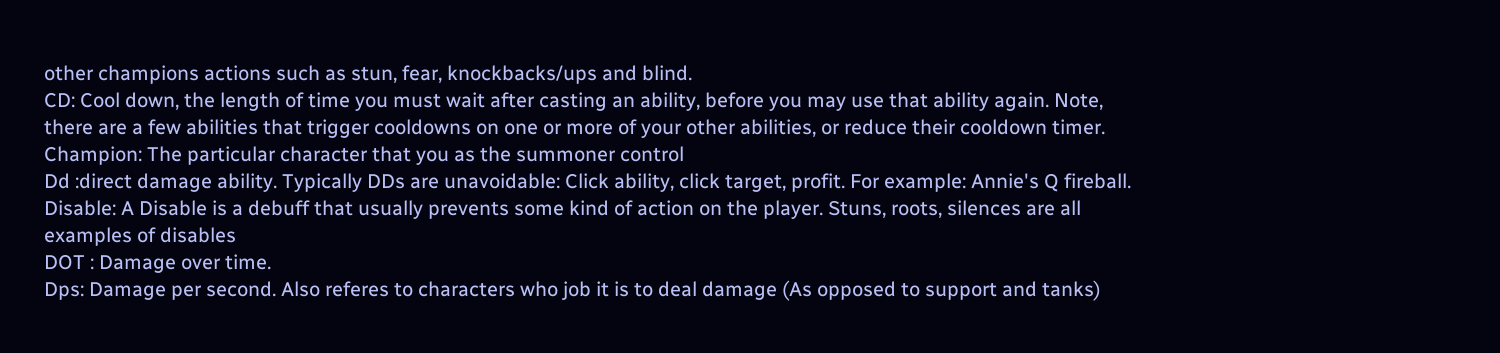other champions actions such as stun, fear, knockbacks/ups and blind.
CD: Cool down, the length of time you must wait after casting an ability, before you may use that ability again. Note, there are a few abilities that trigger cooldowns on one or more of your other abilities, or reduce their cooldown timer.
Champion: The particular character that you as the summoner control
Dd :direct damage ability. Typically DDs are unavoidable: Click ability, click target, profit. For example: Annie's Q fireball.
Disable: A Disable is a debuff that usually prevents some kind of action on the player. Stuns, roots, silences are all examples of disables
DOT : Damage over time.
Dps: Damage per second. Also referes to characters who job it is to deal damage (As opposed to support and tanks)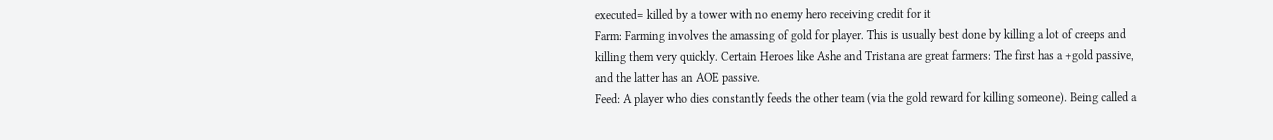executed= killed by a tower with no enemy hero receiving credit for it
Farm: Farming involves the amassing of gold for player. This is usually best done by killing a lot of creeps and killing them very quickly. Certain Heroes like Ashe and Tristana are great farmers: The first has a +gold passive, and the latter has an AOE passive.
Feed: A player who dies constantly feeds the other team (via the gold reward for killing someone). Being called a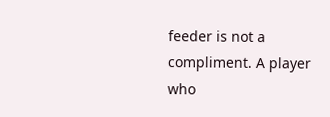feeder is not a compliment. A player who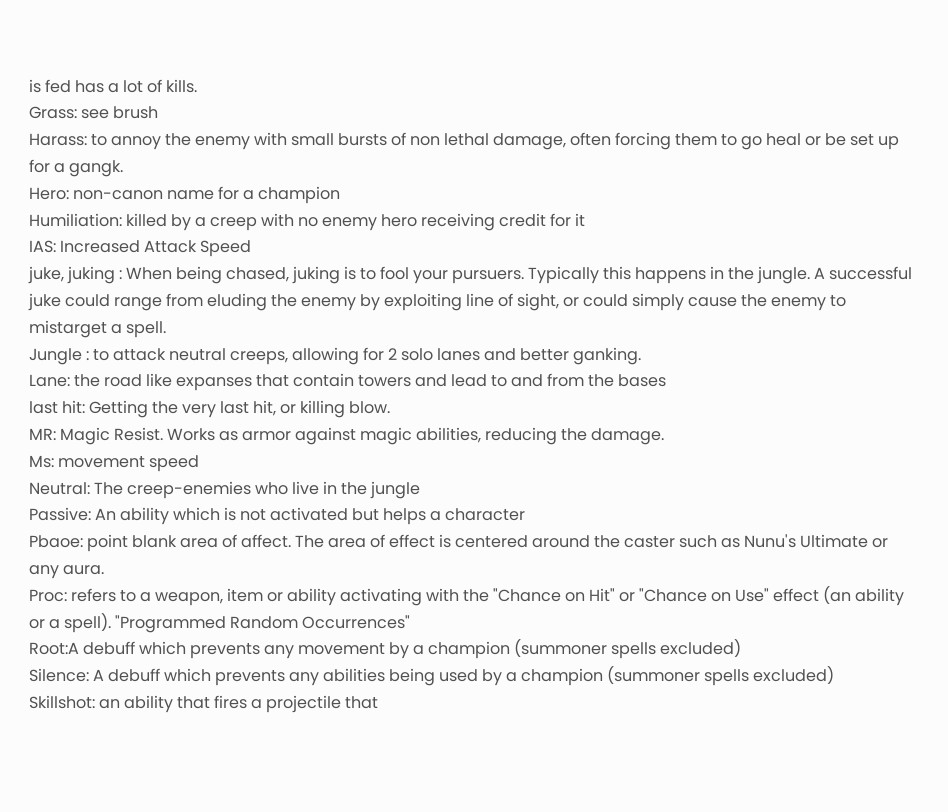is fed has a lot of kills.
Grass: see brush
Harass: to annoy the enemy with small bursts of non lethal damage, often forcing them to go heal or be set up for a gangk.
Hero: non-canon name for a champion
Humiliation: killed by a creep with no enemy hero receiving credit for it
IAS: Increased Attack Speed
juke, juking : When being chased, juking is to fool your pursuers. Typically this happens in the jungle. A successful juke could range from eluding the enemy by exploiting line of sight, or could simply cause the enemy to mistarget a spell.
Jungle : to attack neutral creeps, allowing for 2 solo lanes and better ganking.
Lane: the road like expanses that contain towers and lead to and from the bases
last hit: Getting the very last hit, or killing blow.
MR: Magic Resist. Works as armor against magic abilities, reducing the damage.
Ms: movement speed
Neutral: The creep-enemies who live in the jungle
Passive: An ability which is not activated but helps a character
Pbaoe: point blank area of affect. The area of effect is centered around the caster such as Nunu's Ultimate or any aura.
Proc: refers to a weapon, item or ability activating with the "Chance on Hit" or "Chance on Use" effect (an ability or a spell). "Programmed Random Occurrences"
Root:A debuff which prevents any movement by a champion (summoner spells excluded)
Silence: A debuff which prevents any abilities being used by a champion (summoner spells excluded)
Skillshot: an ability that fires a projectile that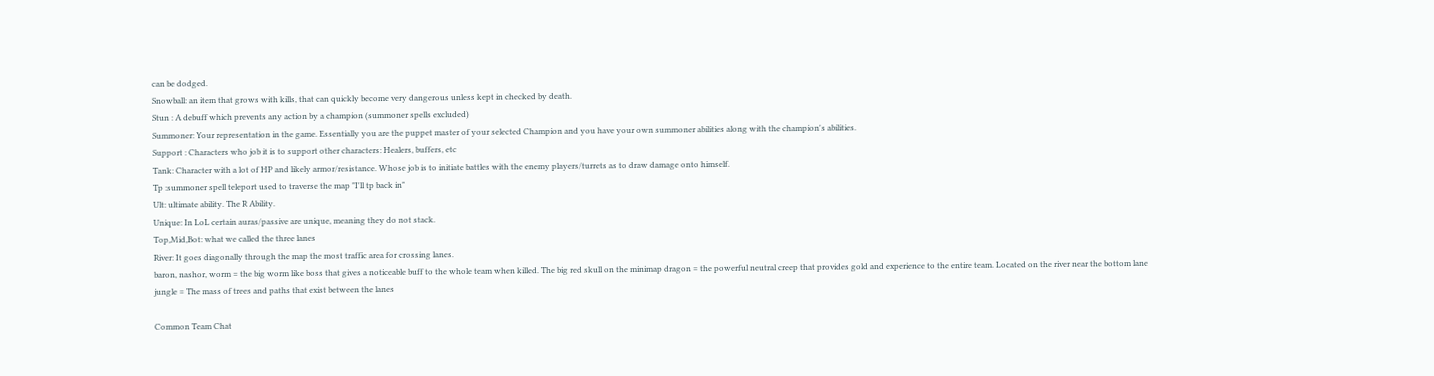can be dodged.
Snowball: an item that grows with kills, that can quickly become very dangerous unless kept in checked by death.
Stun : A debuff which prevents any action by a champion (summoner spells excluded)
Summoner: Your representation in the game. Essentially you are the puppet master of your selected Champion and you have your own summoner abilities along with the champion's abilities.
Support : Characters who job it is to support other characters: Healers, buffers, etc
Tank: Character with a lot of HP and likely armor/resistance. Whose job is to initiate battles with the enemy players/turrets as to draw damage onto himself.
Tp :summoner spell teleport used to traverse the map "I'll tp back in"
Ult: ultimate ability. The R Ability.
Unique: In LoL certain auras/passive are unique, meaning they do not stack.
Top,Mid,Bot: what we called the three lanes
River: It goes diagonally through the map the most traffic area for crossing lanes.
baron, nashor, worm = the big worm like boss that gives a noticeable buff to the whole team when killed. The big red skull on the minimap dragon = the powerful neutral creep that provides gold and experience to the entire team. Located on the river near the bottom lane
jungle = The mass of trees and paths that exist between the lanes

Common Team Chat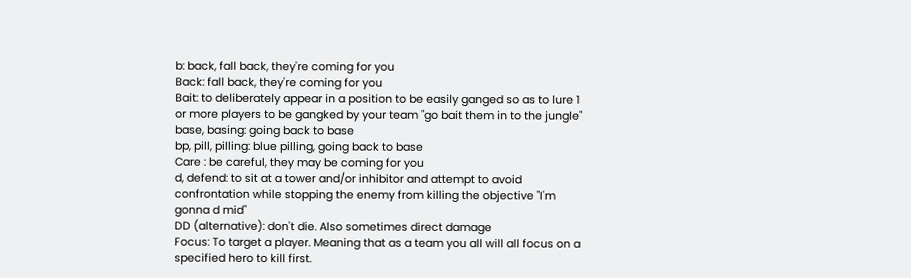b: back, fall back, they're coming for you
Back: fall back, they're coming for you
Bait: to deliberately appear in a position to be easily ganged so as to lure 1 or more players to be gangked by your team "go bait them in to the jungle"
base, basing: going back to base
bp, pill, pilling: blue pilling, going back to base
Care : be careful, they may be coming for you
d, defend: to sit at a tower and/or inhibitor and attempt to avoid confrontation while stopping the enemy from killing the objective "I'm gonna d mid"
DD (alternative): don't die. Also sometimes direct damage
Focus: To target a player. Meaning that as a team you all will all focus on a specified hero to kill first.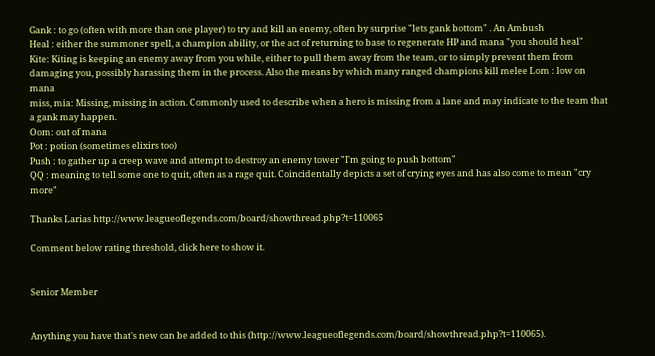Gank : to go (often with more than one player) to try and kill an enemy, often by surprise "lets gank bottom" . An Ambush
Heal : either the summoner spell, a champion ability, or the act of returning to base to regenerate HP and mana "you should heal"
Kite: Kiting is keeping an enemy away from you while, either to pull them away from the team, or to simply prevent them from damaging you, possibly harassing them in the process. Also the means by which many ranged champions kill melee Lom : low on mana
miss, mia: Missing, missing in action. Commonly used to describe when a hero is missing from a lane and may indicate to the team that a gank may happen.
Oom: out of mana
Pot : potion (sometimes elixirs too)
Push : to gather up a creep wave and attempt to destroy an enemy tower "I'm going to push bottom"
QQ : meaning to tell some one to quit, often as a rage quit. Coincidentally depicts a set of crying eyes and has also come to mean "cry more"

Thanks Larias http://www.leagueoflegends.com/board/showthread.php?t=110065

Comment below rating threshold, click here to show it.


Senior Member


Anything you have that's new can be added to this (http://www.leagueoflegends.com/board/showthread.php?t=110065).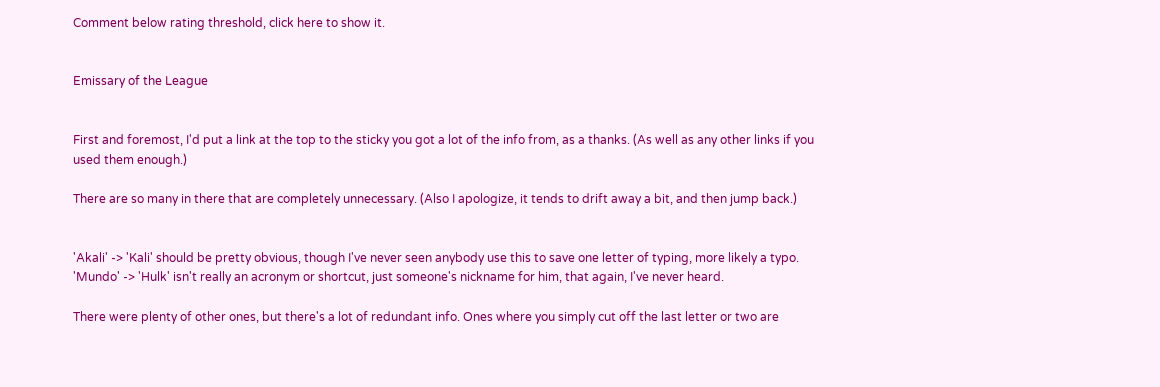Comment below rating threshold, click here to show it.


Emissary of the League


First and foremost, I'd put a link at the top to the sticky you got a lot of the info from, as a thanks. (As well as any other links if you used them enough.)

There are so many in there that are completely unnecessary. (Also I apologize, it tends to drift away a bit, and then jump back.)


'Akali' -> 'Kali' should be pretty obvious, though I've never seen anybody use this to save one letter of typing, more likely a typo.
'Mundo' -> 'Hulk' isn't really an acronym or shortcut, just someone's nickname for him, that again, I've never heard.

There were plenty of other ones, but there's a lot of redundant info. Ones where you simply cut off the last letter or two are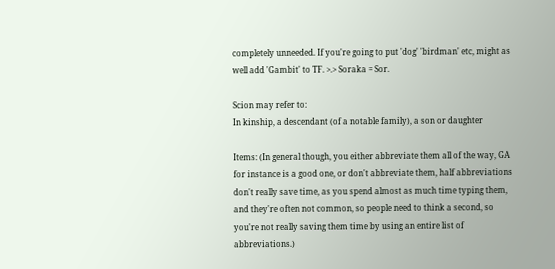completely unneeded. If you're going to put 'dog' 'birdman' etc, might as well add 'Gambit' to TF. >.> Soraka = Sor.

Scion may refer to:
In kinship, a descendant (of a notable family), a son or daughter

Items: (In general though, you either abbreviate them all of the way, GA for instance is a good one, or don't abbreviate them, half abbreviations don't really save time, as you spend almost as much time typing them, and they're often not common, so people need to think a second, so you're not really saving them time by using an entire list of abbreviations.)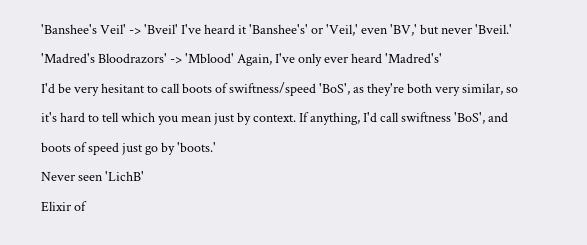'Banshee's Veil' -> 'Bveil' I've heard it 'Banshee's' or 'Veil,' even 'BV,' but never 'Bveil.'
'Madred's Bloodrazors' -> 'Mblood' Again, I've only ever heard 'Madred's'
I'd be very hesitant to call boots of swiftness/speed 'BoS', as they're both very similar, so it's hard to tell which you mean just by context. If anything, I'd call swiftness 'BoS', and boots of speed just go by 'boots.'
Never seen 'LichB'
Elixir of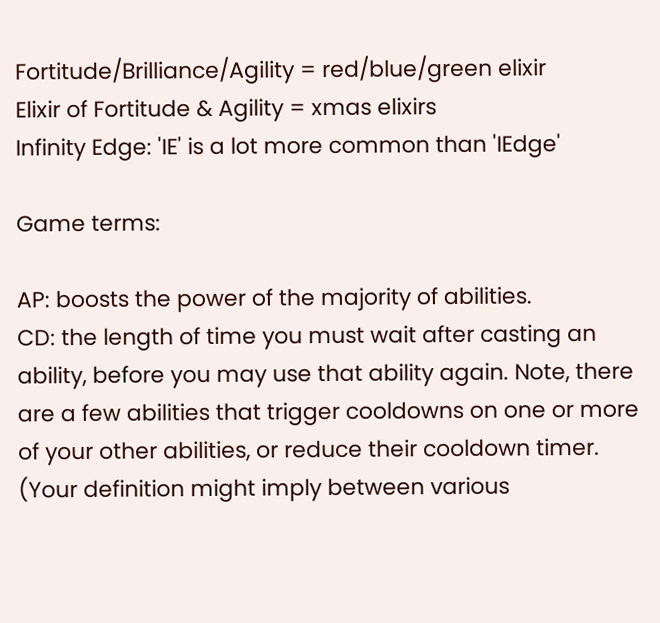Fortitude/Brilliance/Agility = red/blue/green elixir
Elixir of Fortitude & Agility = xmas elixirs
Infinity Edge: 'IE' is a lot more common than 'IEdge'

Game terms:

AP: boosts the power of the majority of abilities.
CD: the length of time you must wait after casting an ability, before you may use that ability again. Note, there are a few abilities that trigger cooldowns on one or more of your other abilities, or reduce their cooldown timer. (Your definition might imply between various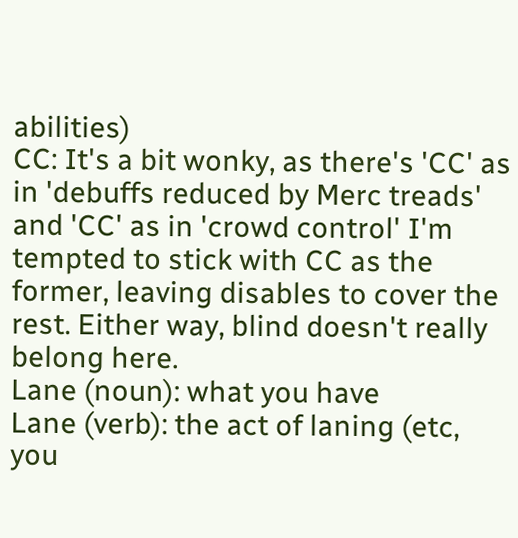abilities)
CC: It's a bit wonky, as there's 'CC' as in 'debuffs reduced by Merc treads' and 'CC' as in 'crowd control' I'm tempted to stick with CC as the former, leaving disables to cover the rest. Either way, blind doesn't really belong here.
Lane (noun): what you have
Lane (verb): the act of laning (etc, you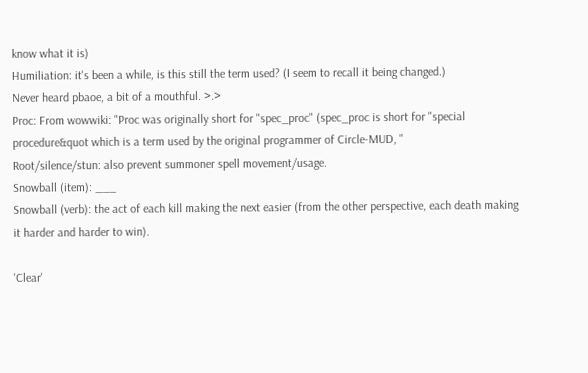know what it is)
Humiliation: it's been a while, is this still the term used? (I seem to recall it being changed.)
Never heard pbaoe, a bit of a mouthful. >.>
Proc: From wowwiki: "Proc was originally short for "spec_proc" (spec_proc is short for "special procedure&quot which is a term used by the original programmer of Circle-MUD, "
Root/silence/stun: also prevent summoner spell movement/usage.
Snowball (item): ___
Snowball (verb): the act of each kill making the next easier (from the other perspective, each death making it harder and harder to win).

'Clear'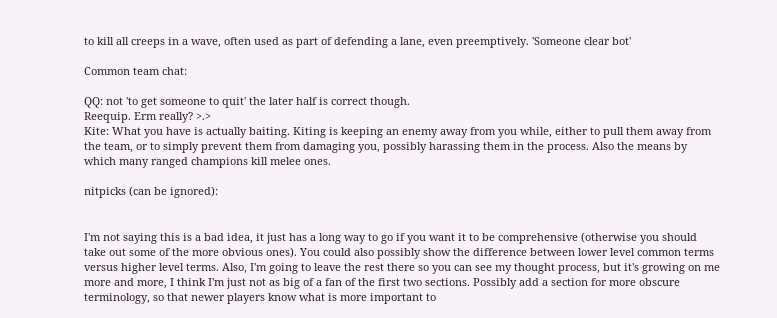to kill all creeps in a wave, often used as part of defending a lane, even preemptively. 'Someone clear bot'

Common team chat:

QQ: not 'to get someone to quit' the later half is correct though.
Reequip. Erm really? >.>
Kite: What you have is actually baiting. Kiting is keeping an enemy away from you while, either to pull them away from the team, or to simply prevent them from damaging you, possibly harassing them in the process. Also the means by which many ranged champions kill melee ones.

nitpicks (can be ignored):


I'm not saying this is a bad idea, it just has a long way to go if you want it to be comprehensive (otherwise you should take out some of the more obvious ones). You could also possibly show the difference between lower level common terms versus higher level terms. Also, I'm going to leave the rest there so you can see my thought process, but it's growing on me more and more, I think I'm just not as big of a fan of the first two sections. Possibly add a section for more obscure terminology, so that newer players know what is more important to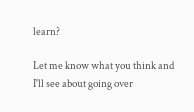learn?

Let me know what you think and I'll see about going over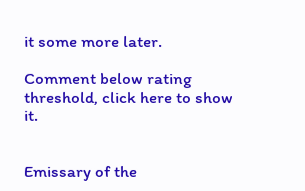it some more later.

Comment below rating threshold, click here to show it.


Emissary of the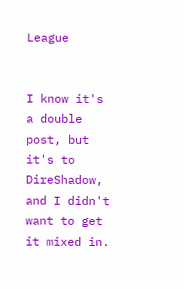League


I know it's a double post, but it's to DireShadow, and I didn't want to get it mixed in.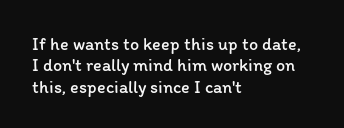If he wants to keep this up to date, I don't really mind him working on this, especially since I can't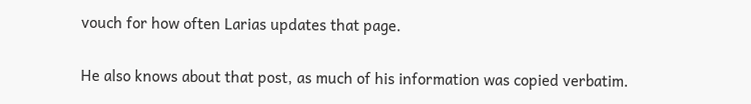vouch for how often Larias updates that page.

He also knows about that post, as much of his information was copied verbatim.